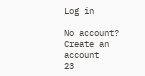Log in

No account? Create an account
23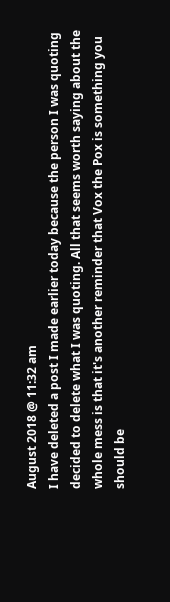August 2018 @ 11:32 am
I have deleted a post I made earlier today because the person I was quoting decided to delete what I was quoting. All that seems worth saying about the whole mess is that it's another reminder that Vox the Pox is something you should be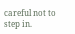careful not to step in.